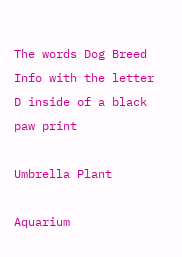The words Dog Breed Info with the letter D inside of a black paw print

Umbrella Plant

Aquarium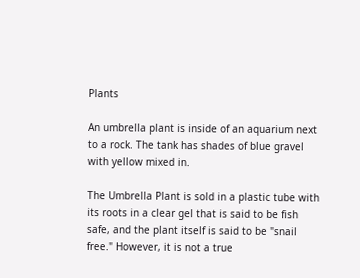Plants

An umbrella plant is inside of an aquarium next to a rock. The tank has shades of blue gravel with yellow mixed in.

The Umbrella Plant is sold in a plastic tube with its roots in a clear gel that is said to be fish safe, and the plant itself is said to be "snail free." However, it is not a true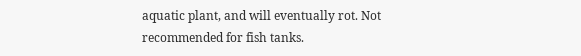aquatic plant, and will eventually rot. Not recommended for fish tanks.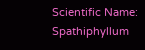Scientific Name: Spathiphyllum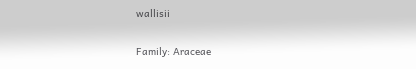wallisii

Family: Araceae